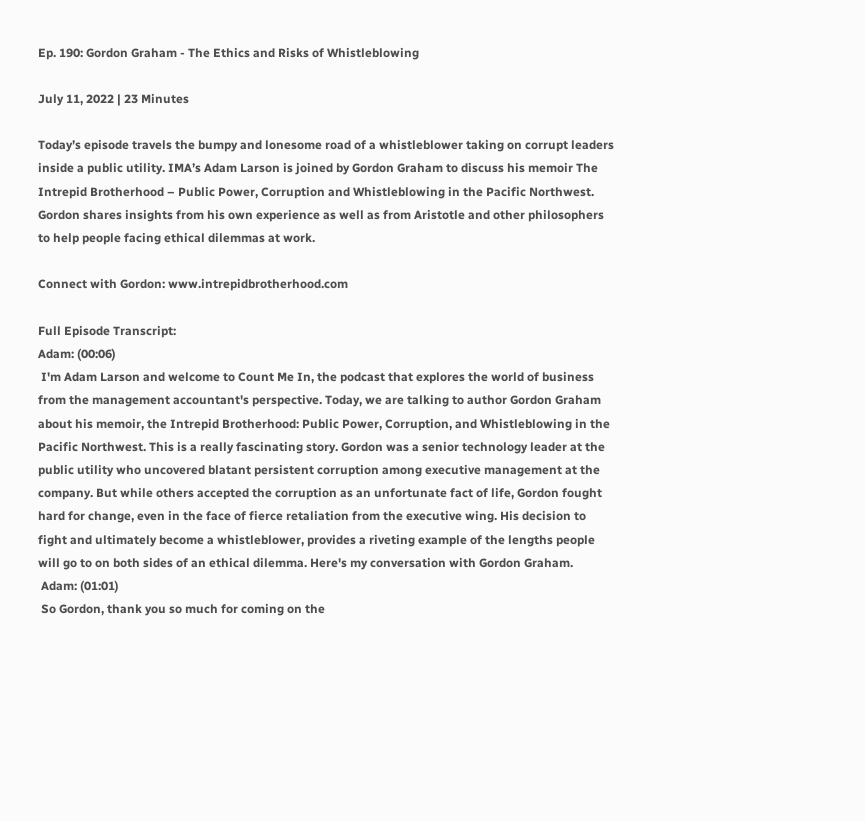Ep. 190: Gordon Graham - The Ethics and Risks of Whistleblowing

July 11, 2022 | 23 Minutes

Today’s episode travels the bumpy and lonesome road of a whistleblower taking on corrupt leaders inside a public utility. IMA’s Adam Larson is joined by Gordon Graham to discuss his memoir The Intrepid Brotherhood – Public Power, Corruption and Whistleblowing in the Pacific Northwest. Gordon shares insights from his own experience as well as from Aristotle and other philosophers to help people facing ethical dilemmas at work.

Connect with Gordon: www.intrepidbrotherhood.com

Full Episode Transcript:
Adam: (00:06)
 I'm Adam Larson and welcome to Count Me In, the podcast that explores the world of business from the management accountant's perspective. Today, we are talking to author Gordon Graham about his memoir, the Intrepid Brotherhood: Public Power, Corruption, and Whistleblowing in the Pacific Northwest. This is a really fascinating story. Gordon was a senior technology leader at the public utility who uncovered blatant persistent corruption among executive management at the company. But while others accepted the corruption as an unfortunate fact of life, Gordon fought hard for change, even in the face of fierce retaliation from the executive wing. His decision to fight and ultimately become a whistleblower, provides a riveting example of the lengths people will go to on both sides of an ethical dilemma. Here's my conversation with Gordon Graham.
 Adam: (01:01)
 So Gordon, thank you so much for coming on the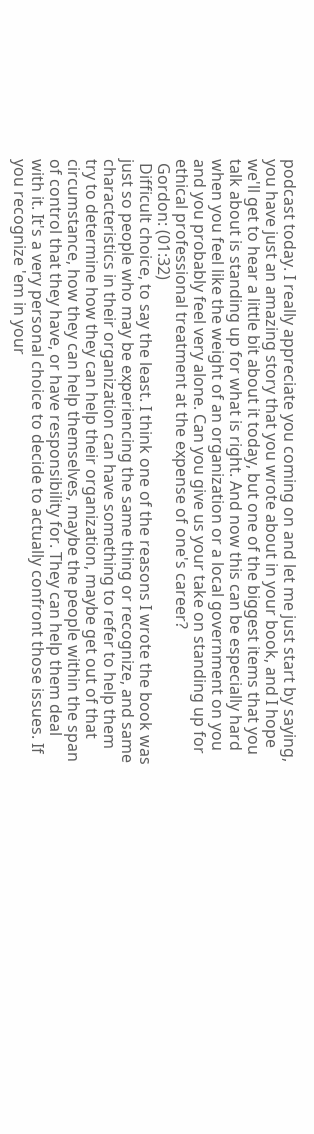podcast today. I really appreciate you coming on and let me just start by saying, you have just an amazing story that you wrote about in your book, and I hope we'll get to hear a little bit about it today, but one of the biggest items that you talk about is standing up for what is right. And now this can be especially hard when you feel like the weight of an organization or a local government on you and you probably feel very alone. Can you give us your take on standing up for ethical professional treatment at the expense of one's career?
 Gordon: (01:32)
 Difficult choice, to say the least. I think one of the reasons I wrote the book was just so people who may be experiencing the same thing or recognize, and same characteristics in their organization can have something to refer to help them try to determine how they can help their organization, maybe get out of that circumstance, how they can help themselves, maybe the people within the span of control that they have, or have responsibility for. They can help them deal with it. It's a very personal choice to decide to actually confront those issues. If you recognize 'em in your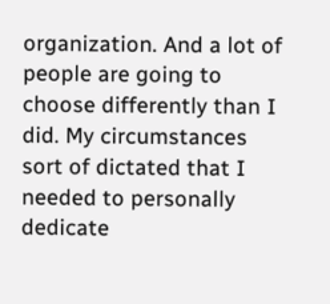organization. And a lot of people are going to choose differently than I did. My circumstances sort of dictated that I needed to personally dedicate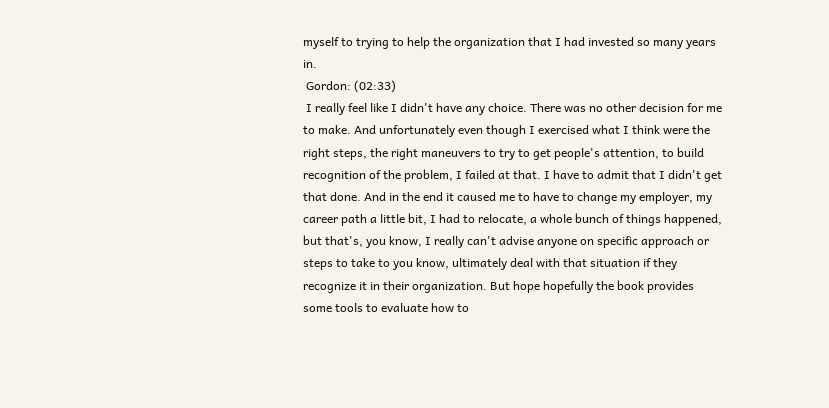myself to trying to help the organization that I had invested so many years in.
 Gordon: (02:33)
 I really feel like I didn't have any choice. There was no other decision for me to make. And unfortunately even though I exercised what I think were the right steps, the right maneuvers to try to get people's attention, to build recognition of the problem, I failed at that. I have to admit that I didn't get that done. And in the end it caused me to have to change my employer, my career path a little bit, I had to relocate, a whole bunch of things happened, but that's, you know, I really can't advise anyone on specific approach or steps to take to you know, ultimately deal with that situation if they recognize it in their organization. But hope hopefully the book provides some tools to evaluate how to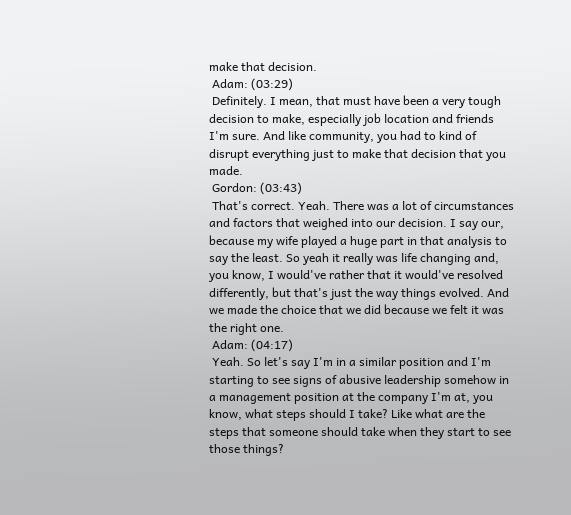make that decision.
 Adam: (03:29)
 Definitely. I mean, that must have been a very tough decision to make, especially job location and friends I'm sure. And like community, you had to kind of disrupt everything just to make that decision that you made.
 Gordon: (03:43)
 That's correct. Yeah. There was a lot of circumstances and factors that weighed into our decision. I say our, because my wife played a huge part in that analysis to say the least. So yeah it really was life changing and, you know, I would've rather that it would've resolved differently, but that's just the way things evolved. And we made the choice that we did because we felt it was the right one.
 Adam: (04:17)
 Yeah. So let's say I'm in a similar position and I'm starting to see signs of abusive leadership somehow in a management position at the company I'm at, you know, what steps should I take? Like what are the steps that someone should take when they start to see those things?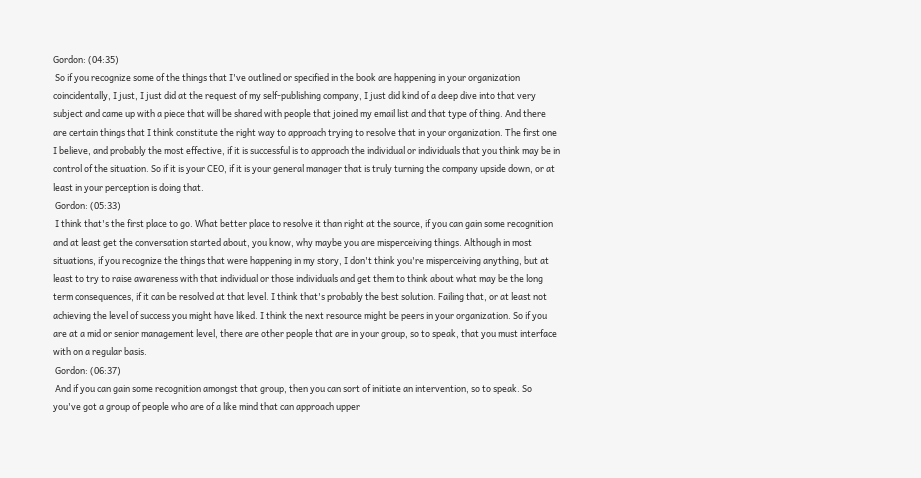Gordon: (04:35)
 So if you recognize some of the things that I've outlined or specified in the book are happening in your organization coincidentally, I just, I just did at the request of my self-publishing company, I just did kind of a deep dive into that very subject and came up with a piece that will be shared with people that joined my email list and that type of thing. And there are certain things that I think constitute the right way to approach trying to resolve that in your organization. The first one I believe, and probably the most effective, if it is successful is to approach the individual or individuals that you think may be in control of the situation. So if it is your CEO, if it is your general manager that is truly turning the company upside down, or at least in your perception is doing that.
 Gordon: (05:33)
 I think that's the first place to go. What better place to resolve it than right at the source, if you can gain some recognition and at least get the conversation started about, you know, why maybe you are misperceiving things. Although in most situations, if you recognize the things that were happening in my story, I don't think you're misperceiving anything, but at least to try to raise awareness with that individual or those individuals and get them to think about what may be the long term consequences, if it can be resolved at that level. I think that's probably the best solution. Failing that, or at least not achieving the level of success you might have liked. I think the next resource might be peers in your organization. So if you are at a mid or senior management level, there are other people that are in your group, so to speak, that you must interface with on a regular basis.
 Gordon: (06:37)
 And if you can gain some recognition amongst that group, then you can sort of initiate an intervention, so to speak. So you've got a group of people who are of a like mind that can approach upper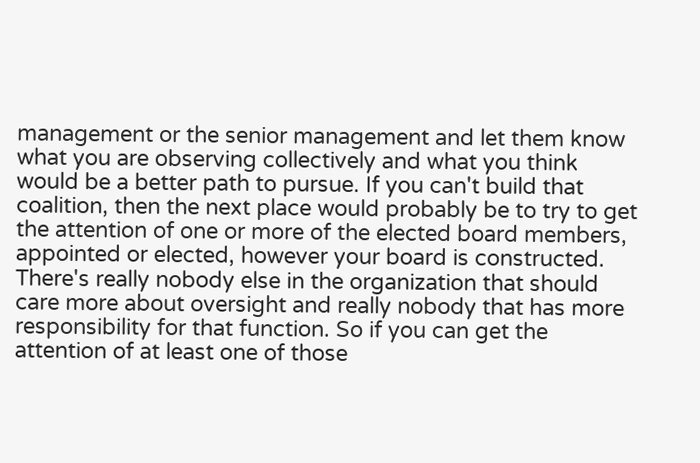management or the senior management and let them know what you are observing collectively and what you think would be a better path to pursue. If you can't build that coalition, then the next place would probably be to try to get the attention of one or more of the elected board members, appointed or elected, however your board is constructed. There's really nobody else in the organization that should care more about oversight and really nobody that has more responsibility for that function. So if you can get the attention of at least one of those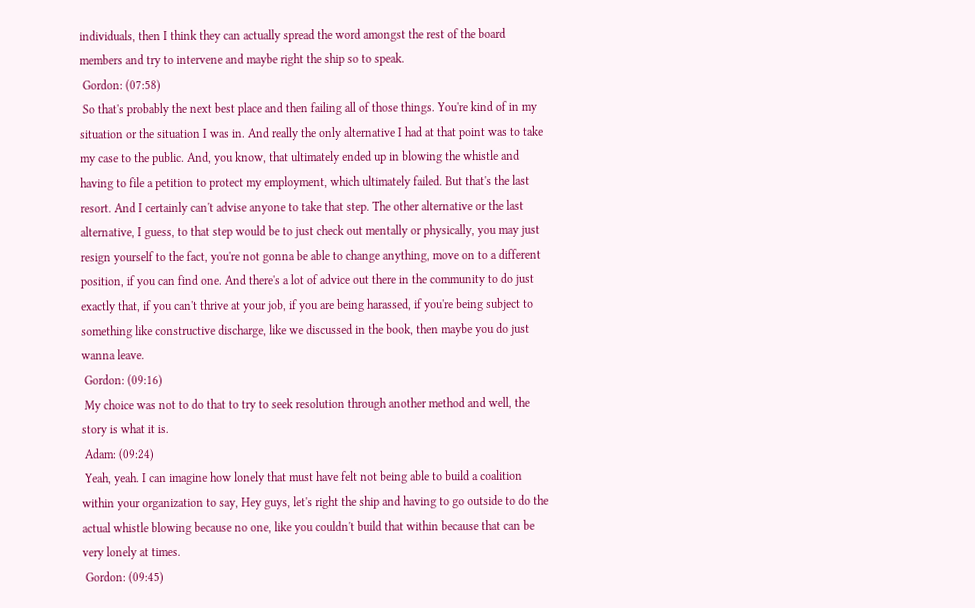individuals, then I think they can actually spread the word amongst the rest of the board members and try to intervene and maybe right the ship so to speak.
 Gordon: (07:58)
 So that's probably the next best place and then failing all of those things. You're kind of in my situation or the situation I was in. And really the only alternative I had at that point was to take my case to the public. And, you know, that ultimately ended up in blowing the whistle and having to file a petition to protect my employment, which ultimately failed. But that's the last resort. And I certainly can't advise anyone to take that step. The other alternative or the last alternative, I guess, to that step would be to just check out mentally or physically, you may just resign yourself to the fact, you're not gonna be able to change anything, move on to a different position, if you can find one. And there's a lot of advice out there in the community to do just exactly that, if you can't thrive at your job, if you are being harassed, if you're being subject to something like constructive discharge, like we discussed in the book, then maybe you do just wanna leave.
 Gordon: (09:16)
 My choice was not to do that to try to seek resolution through another method and well, the story is what it is.
 Adam: (09:24)
 Yeah, yeah. I can imagine how lonely that must have felt not being able to build a coalition within your organization to say, Hey guys, let's right the ship and having to go outside to do the actual whistle blowing because no one, like you couldn't build that within because that can be very lonely at times.
 Gordon: (09:45)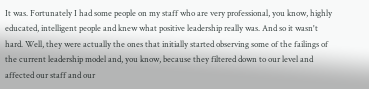It was. Fortunately I had some people on my staff who are very professional, you know, highly educated, intelligent people and knew what positive leadership really was. And so it wasn't hard. Well, they were actually the ones that initially started observing some of the failings of the current leadership model and, you know, because they filtered down to our level and affected our staff and our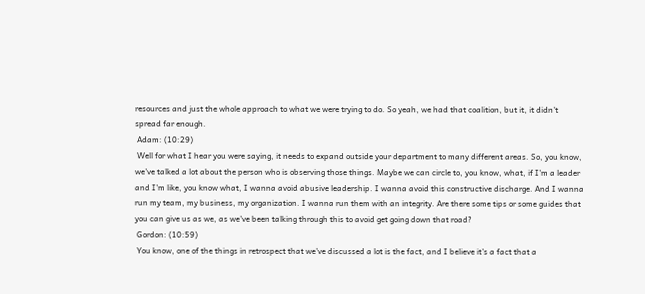resources and just the whole approach to what we were trying to do. So yeah, we had that coalition, but it, it didn't spread far enough.
 Adam: (10:29)
 Well for what I hear you were saying, it needs to expand outside your department to many different areas. So, you know, we've talked a lot about the person who is observing those things. Maybe we can circle to, you know, what, if I'm a leader and I'm like, you know what, I wanna avoid abusive leadership. I wanna avoid this constructive discharge. And I wanna run my team, my business, my organization. I wanna run them with an integrity. Are there some tips or some guides that you can give us as we, as we've been talking through this to avoid get going down that road?
 Gordon: (10:59)
 You know, one of the things in retrospect that we've discussed a lot is the fact, and I believe it's a fact that a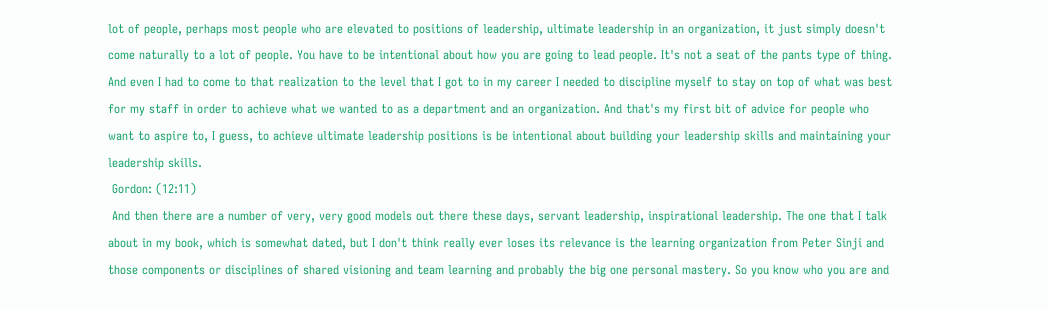lot of people, perhaps most people who are elevated to positions of leadership, ultimate leadership in an organization, it just simply doesn't come naturally to a lot of people. You have to be intentional about how you are going to lead people. It's not a seat of the pants type of thing. And even I had to come to that realization to the level that I got to in my career I needed to discipline myself to stay on top of what was best for my staff in order to achieve what we wanted to as a department and an organization. And that's my first bit of advice for people who want to aspire to, I guess, to achieve ultimate leadership positions is be intentional about building your leadership skills and maintaining your leadership skills.
 Gordon: (12:11)
 And then there are a number of very, very good models out there these days, servant leadership, inspirational leadership. The one that I talk about in my book, which is somewhat dated, but I don't think really ever loses its relevance is the learning organization from Peter Sinji and those components or disciplines of shared visioning and team learning and probably the big one personal mastery. So you know who you are and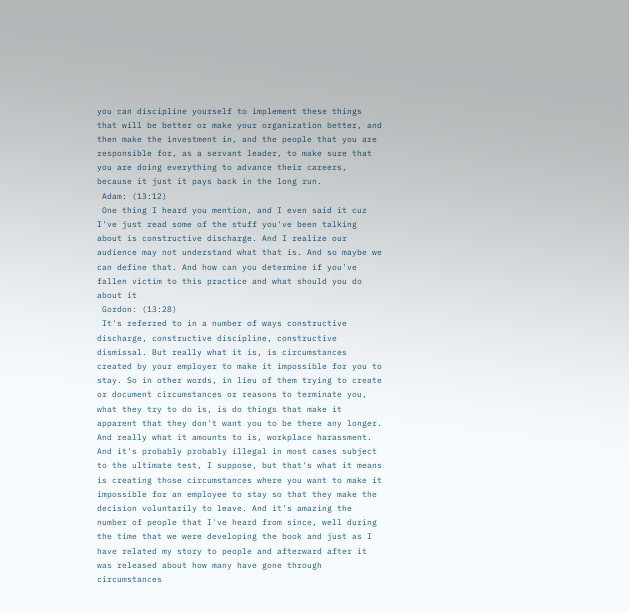you can discipline yourself to implement these things that will be better or make your organization better, and then make the investment in, and the people that you are responsible for, as a servant leader, to make sure that you are doing everything to advance their careers, because it just it pays back in the long run.
 Adam: (13:12)
 One thing I heard you mention, and I even said it cuz I've just read some of the stuff you've been talking about is constructive discharge. And I realize our audience may not understand what that is. And so maybe we can define that. And how can you determine if you've fallen victim to this practice and what should you do about it
 Gordon: (13:28)
 It's referred to in a number of ways constructive discharge, constructive discipline, constructive dismissal. But really what it is, is circumstances created by your employer to make it impossible for you to stay. So in other words, in lieu of them trying to create or document circumstances or reasons to terminate you, what they try to do is, is do things that make it apparent that they don't want you to be there any longer. And really what it amounts to is, workplace harassment. And it's probably probably illegal in most cases subject to the ultimate test, I suppose, but that's what it means is creating those circumstances where you want to make it impossible for an employee to stay so that they make the decision voluntarily to leave. And it's amazing the number of people that I've heard from since, well during the time that we were developing the book and just as I have related my story to people and afterward after it was released about how many have gone through circumstances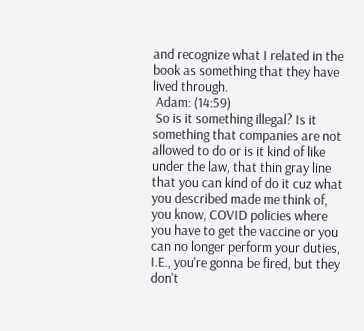and recognize what I related in the book as something that they have lived through.
 Adam: (14:59)
 So is it something illegal? Is it something that companies are not allowed to do or is it kind of like under the law, that thin gray line that you can kind of do it cuz what you described made me think of, you know, COVID policies where you have to get the vaccine or you can no longer perform your duties, I.E., you're gonna be fired, but they don't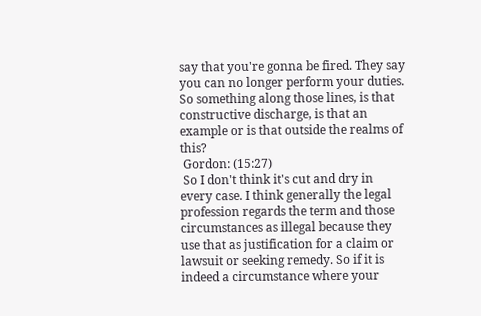say that you're gonna be fired. They say you can no longer perform your duties. So something along those lines, is that constructive discharge, is that an example or is that outside the realms of this?
 Gordon: (15:27)
 So I don't think it's cut and dry in every case. I think generally the legal profession regards the term and those circumstances as illegal because they use that as justification for a claim or lawsuit or seeking remedy. So if it is indeed a circumstance where your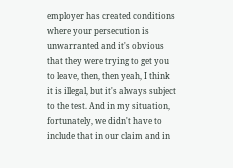employer has created conditions where your persecution is unwarranted and it's obvious that they were trying to get you to leave, then, then yeah, I think it is illegal, but it's always subject to the test. And in my situation, fortunately, we didn't have to include that in our claim and in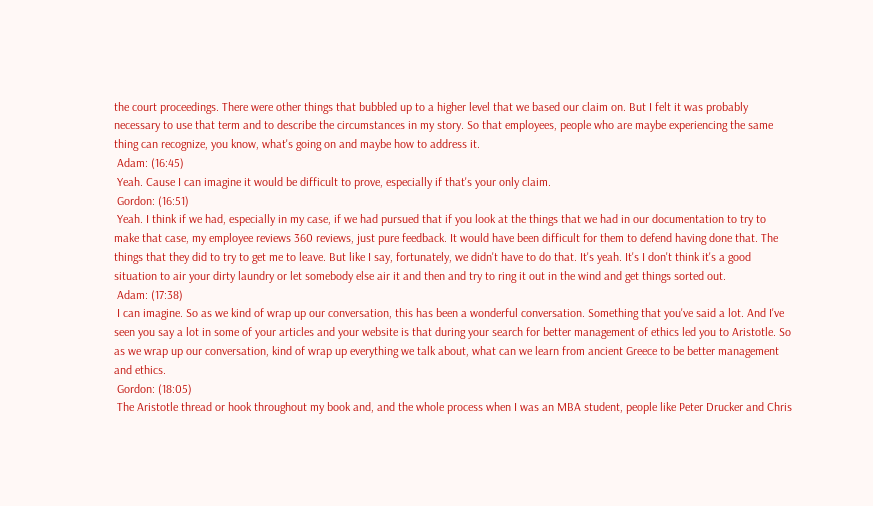the court proceedings. There were other things that bubbled up to a higher level that we based our claim on. But I felt it was probably necessary to use that term and to describe the circumstances in my story. So that employees, people who are maybe experiencing the same thing can recognize, you know, what's going on and maybe how to address it.
 Adam: (16:45)
 Yeah. Cause I can imagine it would be difficult to prove, especially if that's your only claim.
 Gordon: (16:51)
 Yeah. I think if we had, especially in my case, if we had pursued that if you look at the things that we had in our documentation to try to make that case, my employee reviews 360 reviews, just pure feedback. It would have been difficult for them to defend having done that. The things that they did to try to get me to leave. But like I say, fortunately, we didn't have to do that. It's yeah. It's I don't think it's a good situation to air your dirty laundry or let somebody else air it and then and try to ring it out in the wind and get things sorted out.
 Adam: (17:38)
 I can imagine. So as we kind of wrap up our conversation, this has been a wonderful conversation. Something that you've said a lot. And I've seen you say a lot in some of your articles and your website is that during your search for better management of ethics led you to Aristotle. So as we wrap up our conversation, kind of wrap up everything we talk about, what can we learn from ancient Greece to be better management and ethics.
 Gordon: (18:05)
 The Aristotle thread or hook throughout my book and, and the whole process when I was an MBA student, people like Peter Drucker and Chris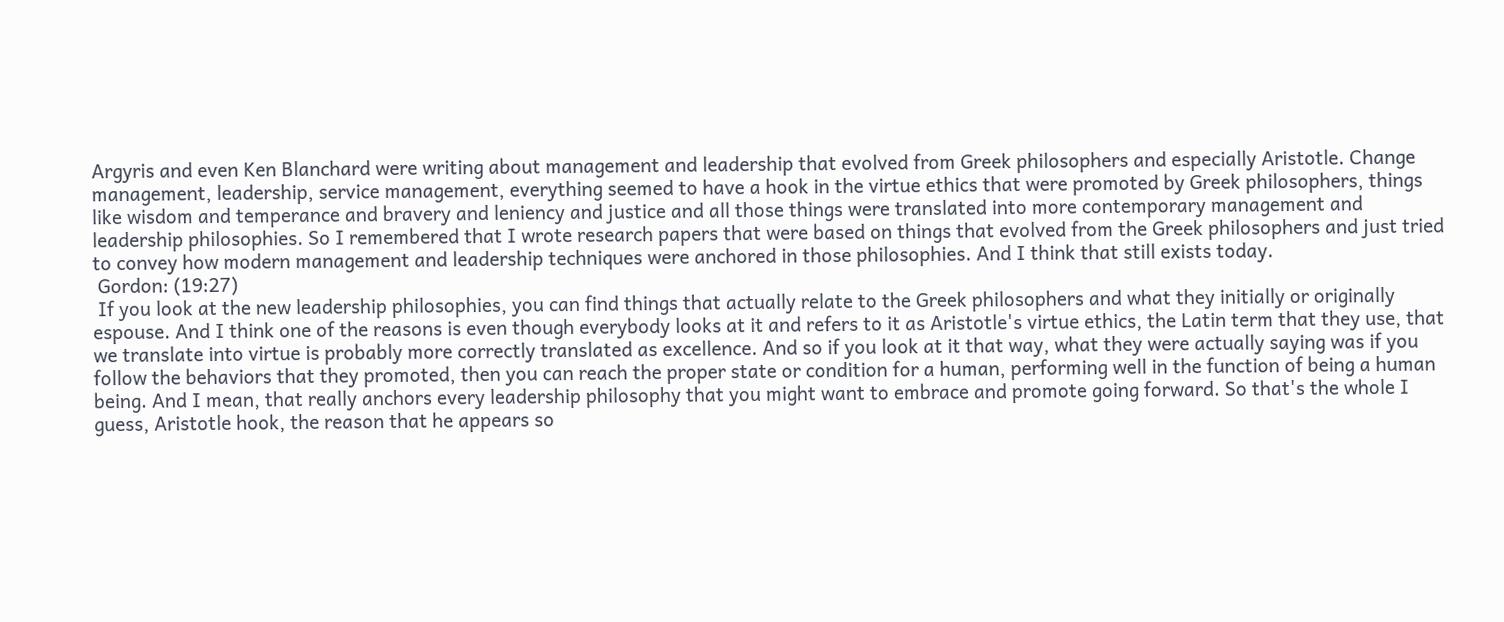Argyris and even Ken Blanchard were writing about management and leadership that evolved from Greek philosophers and especially Aristotle. Change management, leadership, service management, everything seemed to have a hook in the virtue ethics that were promoted by Greek philosophers, things like wisdom and temperance and bravery and leniency and justice and all those things were translated into more contemporary management and leadership philosophies. So I remembered that I wrote research papers that were based on things that evolved from the Greek philosophers and just tried to convey how modern management and leadership techniques were anchored in those philosophies. And I think that still exists today.
 Gordon: (19:27)
 If you look at the new leadership philosophies, you can find things that actually relate to the Greek philosophers and what they initially or originally espouse. And I think one of the reasons is even though everybody looks at it and refers to it as Aristotle's virtue ethics, the Latin term that they use, that we translate into virtue is probably more correctly translated as excellence. And so if you look at it that way, what they were actually saying was if you follow the behaviors that they promoted, then you can reach the proper state or condition for a human, performing well in the function of being a human being. And I mean, that really anchors every leadership philosophy that you might want to embrace and promote going forward. So that's the whole I guess, Aristotle hook, the reason that he appears so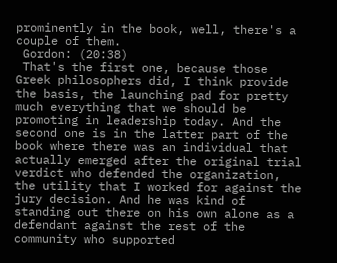prominently in the book, well, there's a couple of them.
 Gordon: (20:38)
 That's the first one, because those Greek philosophers did, I think provide the basis, the launching pad for pretty much everything that we should be promoting in leadership today. And the second one is in the latter part of the book where there was an individual that actually emerged after the original trial verdict who defended the organization, the utility that I worked for against the jury decision. And he was kind of standing out there on his own alone as a defendant against the rest of the community who supported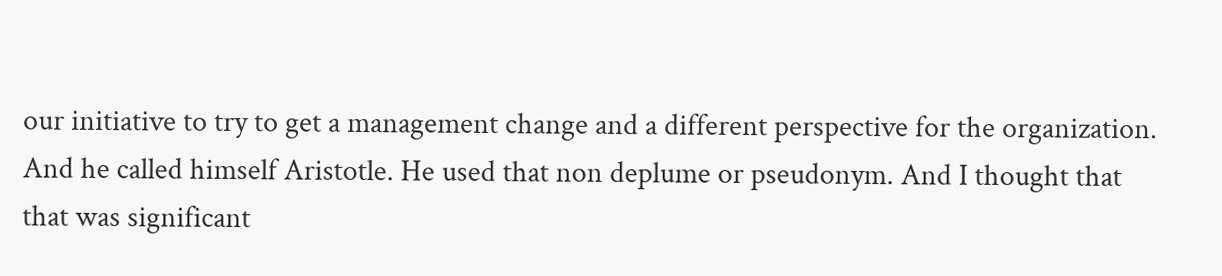our initiative to try to get a management change and a different perspective for the organization. And he called himself Aristotle. He used that non deplume or pseudonym. And I thought that that was significant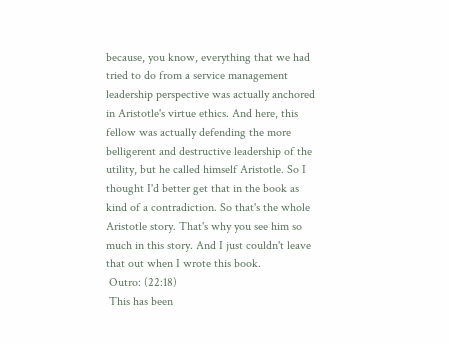because, you know, everything that we had tried to do from a service management leadership perspective was actually anchored in Aristotle's virtue ethics. And here, this fellow was actually defending the more belligerent and destructive leadership of the utility, but he called himself Aristotle. So I thought I'd better get that in the book as kind of a contradiction. So that's the whole Aristotle story. That's why you see him so much in this story. And I just couldn't leave that out when I wrote this book.
 Outro: (22:18)
 This has been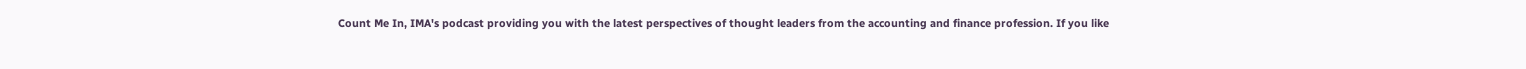Count Me In, IMA's podcast providing you with the latest perspectives of thought leaders from the accounting and finance profession. If you like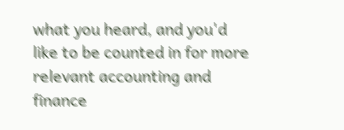what you heard, and you'd like to be counted in for more relevant accounting and finance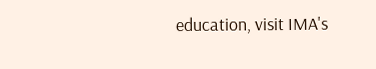education, visit IMA's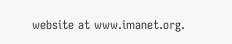website at www.imanet.org.